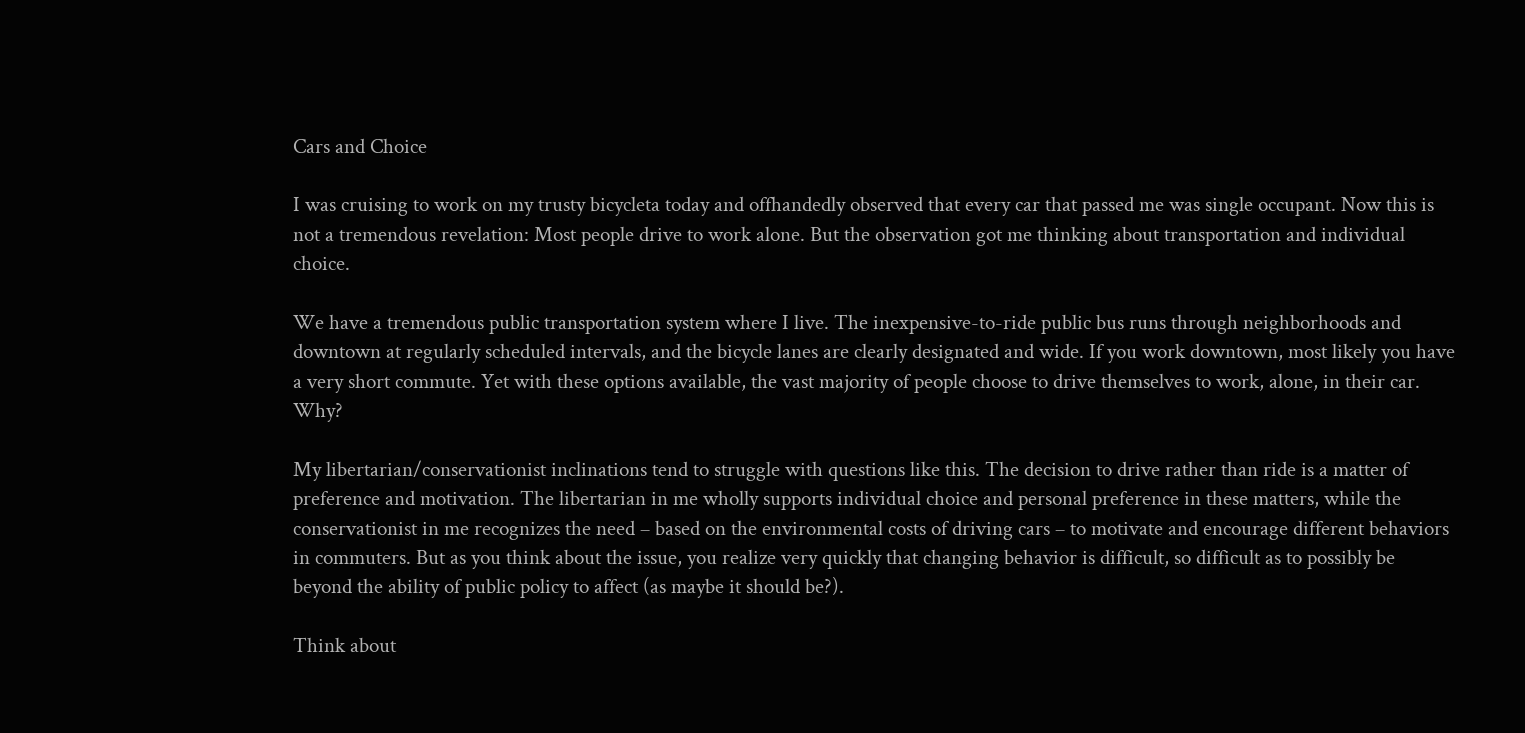Cars and Choice

I was cruising to work on my trusty bicycleta today and offhandedly observed that every car that passed me was single occupant. Now this is not a tremendous revelation: Most people drive to work alone. But the observation got me thinking about transportation and individual choice.

We have a tremendous public transportation system where I live. The inexpensive-to-ride public bus runs through neighborhoods and downtown at regularly scheduled intervals, and the bicycle lanes are clearly designated and wide. If you work downtown, most likely you have a very short commute. Yet with these options available, the vast majority of people choose to drive themselves to work, alone, in their car. Why?

My libertarian/conservationist inclinations tend to struggle with questions like this. The decision to drive rather than ride is a matter of preference and motivation. The libertarian in me wholly supports individual choice and personal preference in these matters, while the conservationist in me recognizes the need – based on the environmental costs of driving cars – to motivate and encourage different behaviors in commuters. But as you think about the issue, you realize very quickly that changing behavior is difficult, so difficult as to possibly be beyond the ability of public policy to affect (as maybe it should be?).

Think about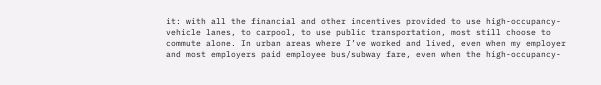it: with all the financial and other incentives provided to use high-occupancy-vehicle lanes, to carpool, to use public transportation, most still choose to commute alone. In urban areas where I’ve worked and lived, even when my employer and most employers paid employee bus/subway fare, even when the high-occupancy-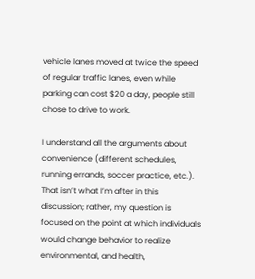vehicle lanes moved at twice the speed of regular traffic lanes, even while parking can cost $20 a day, people still chose to drive to work.

I understand all the arguments about convenience (different schedules, running errands, soccer practice, etc.). That isn’t what I’m after in this discussion; rather, my question is focused on the point at which individuals would change behavior to realize environmental, and health,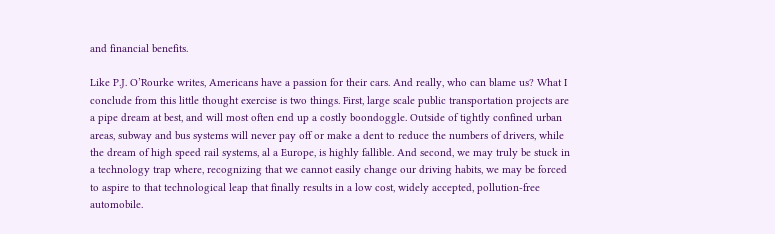and financial benefits.

Like P.J. O’Rourke writes, Americans have a passion for their cars. And really, who can blame us? What I conclude from this little thought exercise is two things. First, large scale public transportation projects are a pipe dream at best, and will most often end up a costly boondoggle. Outside of tightly confined urban areas, subway and bus systems will never pay off or make a dent to reduce the numbers of drivers, while the dream of high speed rail systems, al a Europe, is highly fallible. And second, we may truly be stuck in a technology trap where, recognizing that we cannot easily change our driving habits, we may be forced to aspire to that technological leap that finally results in a low cost, widely accepted, pollution-free automobile.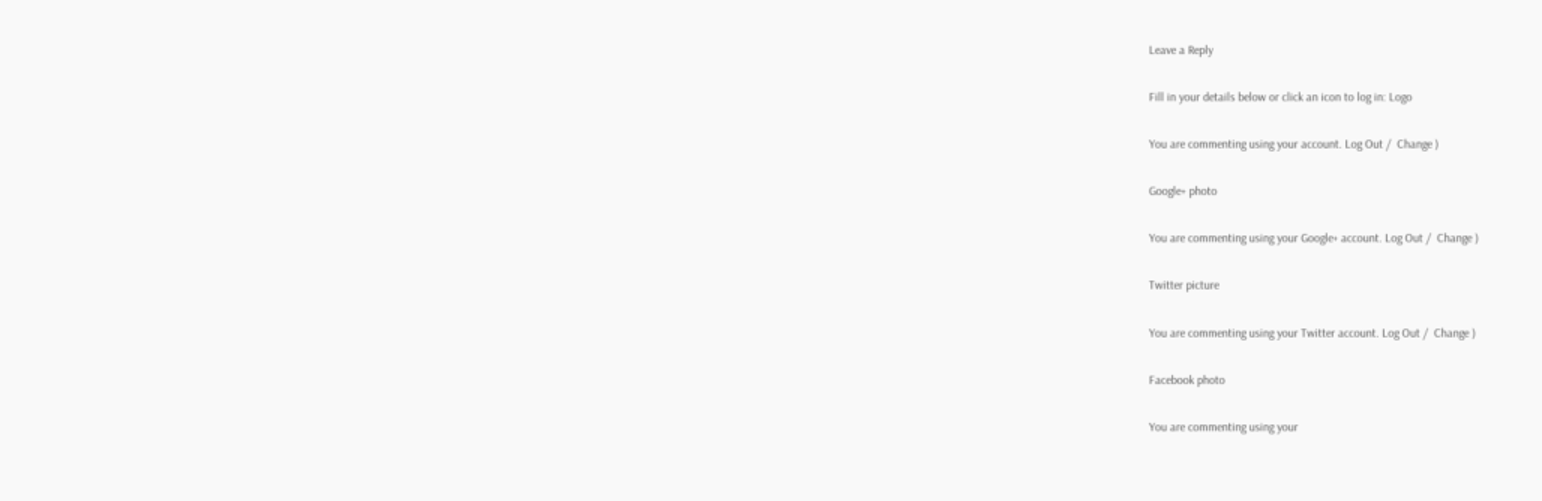Leave a Reply

Fill in your details below or click an icon to log in: Logo

You are commenting using your account. Log Out /  Change )

Google+ photo

You are commenting using your Google+ account. Log Out /  Change )

Twitter picture

You are commenting using your Twitter account. Log Out /  Change )

Facebook photo

You are commenting using your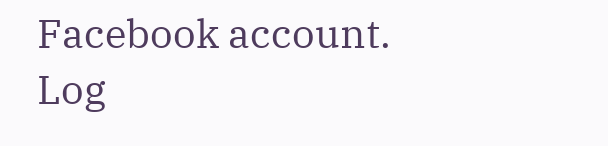Facebook account. Log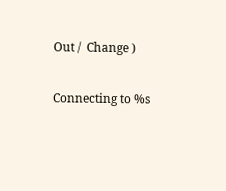Out /  Change )

Connecting to %s